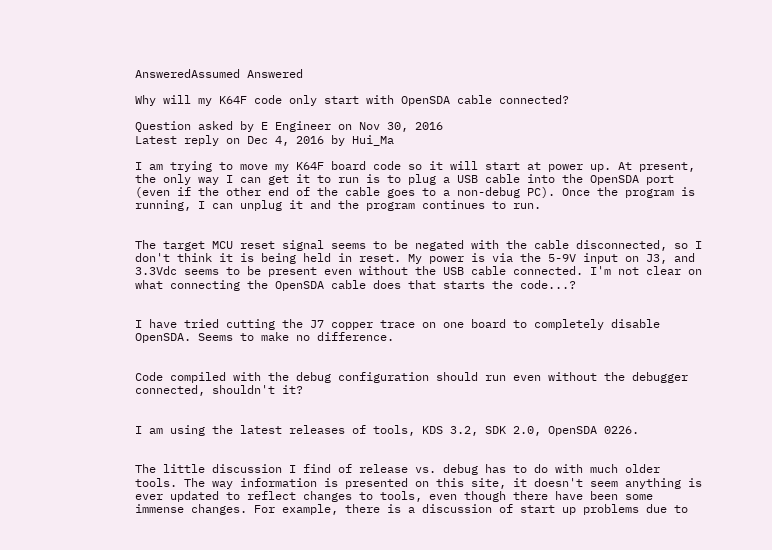AnsweredAssumed Answered

Why will my K64F code only start with OpenSDA cable connected?

Question asked by E Engineer on Nov 30, 2016
Latest reply on Dec 4, 2016 by Hui_Ma

I am trying to move my K64F board code so it will start at power up. At present, the only way I can get it to run is to plug a USB cable into the OpenSDA port (even if the other end of the cable goes to a non-debug PC). Once the program is running, I can unplug it and the program continues to run.


The target MCU reset signal seems to be negated with the cable disconnected, so I don't think it is being held in reset. My power is via the 5-9V input on J3, and 3.3Vdc seems to be present even without the USB cable connected. I'm not clear on what connecting the OpenSDA cable does that starts the code...?


I have tried cutting the J7 copper trace on one board to completely disable OpenSDA. Seems to make no difference.


Code compiled with the debug configuration should run even without the debugger connected, shouldn't it?


I am using the latest releases of tools, KDS 3.2, SDK 2.0, OpenSDA 0226.


The little discussion I find of release vs. debug has to do with much older tools. The way information is presented on this site, it doesn't seem anything is ever updated to reflect changes to tools, even though there have been some immense changes. For example, there is a discussion of start up problems due to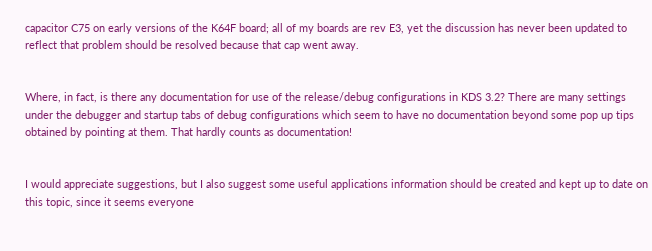capacitor C75 on early versions of the K64F board; all of my boards are rev E3, yet the discussion has never been updated to reflect that problem should be resolved because that cap went away.


Where, in fact, is there any documentation for use of the release/debug configurations in KDS 3.2? There are many settings under the debugger and startup tabs of debug configurations which seem to have no documentation beyond some pop up tips obtained by pointing at them. That hardly counts as documentation!


I would appreciate suggestions, but I also suggest some useful applications information should be created and kept up to date on this topic, since it seems everyone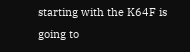starting with the K64F is going to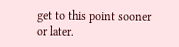get to this point sooner or later.